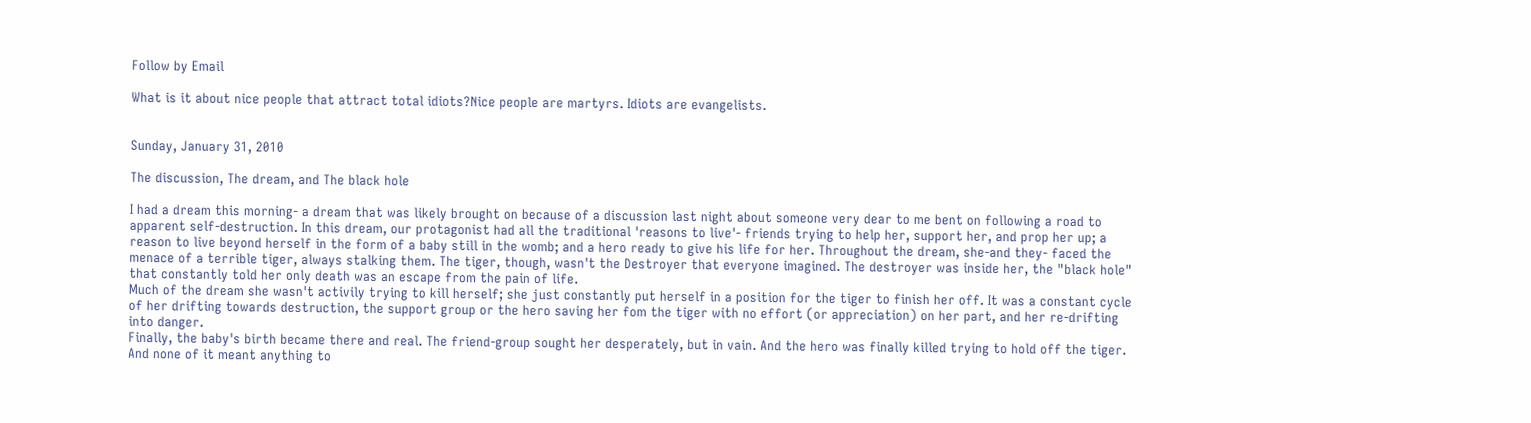Follow by Email

What is it about nice people that attract total idiots?Nice people are martyrs. Idiots are evangelists.


Sunday, January 31, 2010

The discussion, The dream, and The black hole

I had a dream this morning- a dream that was likely brought on because of a discussion last night about someone very dear to me bent on following a road to apparent self-destruction. In this dream, our protagonist had all the traditional 'reasons to live'- friends trying to help her, support her, and prop her up; a reason to live beyond herself in the form of a baby still in the womb; and a hero ready to give his life for her. Throughout the dream, she-and they- faced the menace of a terrible tiger, always stalking them. The tiger, though, wasn't the Destroyer that everyone imagined. The destroyer was inside her, the "black hole" that constantly told her only death was an escape from the pain of life.
Much of the dream she wasn't activily trying to kill herself; she just constantly put herself in a position for the tiger to finish her off. It was a constant cycle of her drifting towards destruction, the support group or the hero saving her fom the tiger with no effort (or appreciation) on her part, and her re-drifting into danger.
Finally, the baby's birth became there and real. The friend-group sought her desperately, but in vain. And the hero was finally killed trying to hold off the tiger. And none of it meant anything to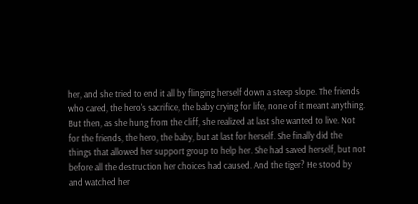her, and she tried to end it all by flinging herself down a steep slope. The friends who cared, the hero's sacrifice, the baby crying for life, none of it meant anything.
But then, as she hung from the cliff, she realized at last she wanted to live. Not for the friends, the hero, the baby, but at last for herself. She finally did the things that allowed her support group to help her. She had saved herself, but not before all the destruction her choices had caused. And the tiger? He stood by and watched her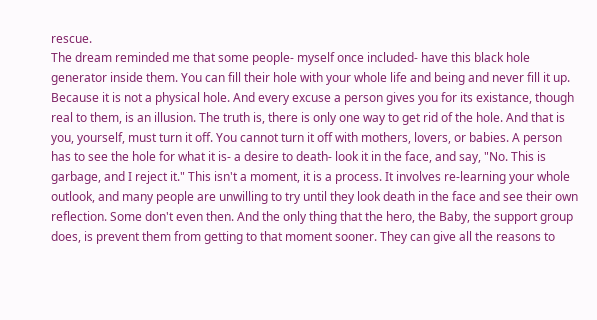rescue.
The dream reminded me that some people- myself once included- have this black hole generator inside them. You can fill their hole with your whole life and being and never fill it up. Because it is not a physical hole. And every excuse a person gives you for its existance, though real to them, is an illusion. The truth is, there is only one way to get rid of the hole. And that is you, yourself, must turn it off. You cannot turn it off with mothers, lovers, or babies. A person has to see the hole for what it is- a desire to death- look it in the face, and say, "No. This is garbage, and I reject it." This isn't a moment, it is a process. It involves re-learning your whole outlook, and many people are unwilling to try until they look death in the face and see their own reflection. Some don't even then. And the only thing that the hero, the Baby, the support group does, is prevent them from getting to that moment sooner. They can give all the reasons to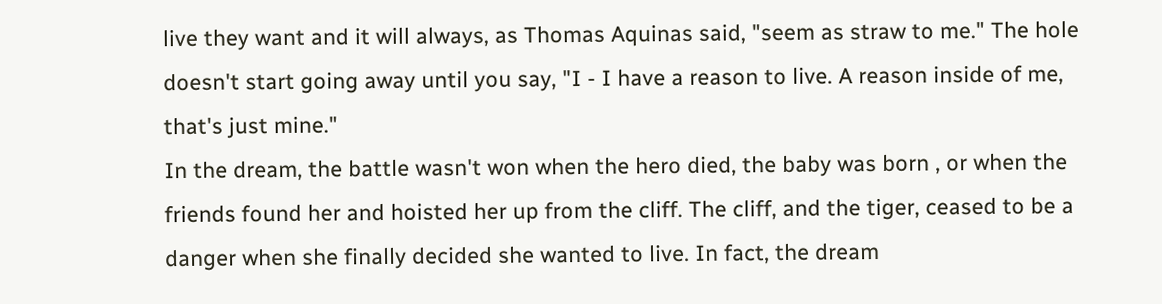live they want and it will always, as Thomas Aquinas said, "seem as straw to me." The hole doesn't start going away until you say, "I - I have a reason to live. A reason inside of me, that's just mine."
In the dream, the battle wasn't won when the hero died, the baby was born , or when the friends found her and hoisted her up from the cliff. The cliff, and the tiger, ceased to be a danger when she finally decided she wanted to live. In fact, the dream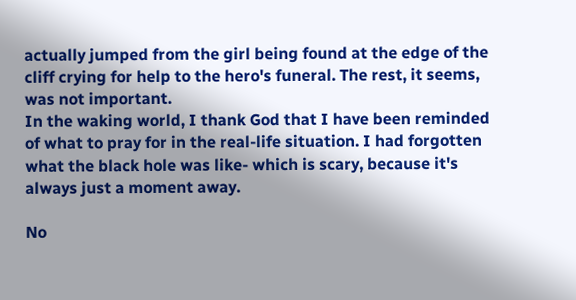actually jumped from the girl being found at the edge of the cliff crying for help to the hero's funeral. The rest, it seems, was not important.
In the waking world, I thank God that I have been reminded of what to pray for in the real-life situation. I had forgotten what the black hole was like- which is scary, because it's always just a moment away.

No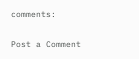comments:

Post a Comment